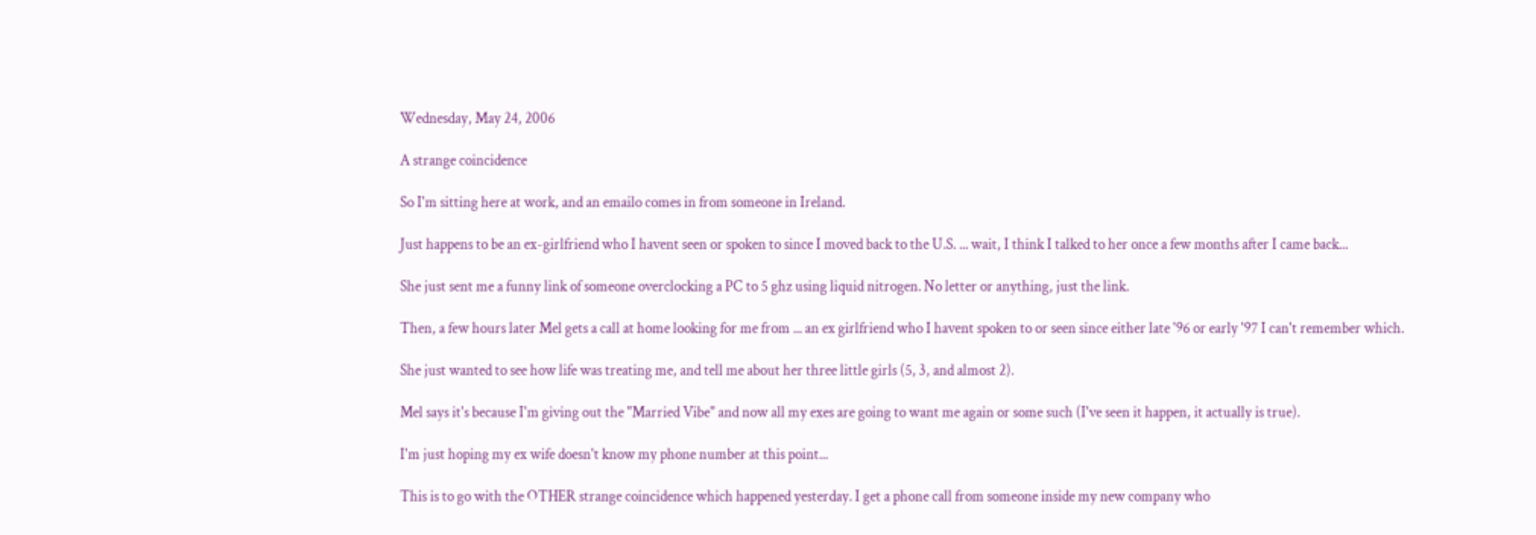Wednesday, May 24, 2006

A strange coincidence

So I'm sitting here at work, and an emailo comes in from someone in Ireland.

Just happens to be an ex-girlfriend who I havent seen or spoken to since I moved back to the U.S. ... wait, I think I talked to her once a few months after I came back...

She just sent me a funny link of someone overclocking a PC to 5 ghz using liquid nitrogen. No letter or anything, just the link.

Then, a few hours later Mel gets a call at home looking for me from ... an ex girlfriend who I havent spoken to or seen since either late '96 or early '97 I can't remember which.

She just wanted to see how life was treating me, and tell me about her three little girls (5, 3, and almost 2).

Mel says it's because I'm giving out the "Married Vibe" and now all my exes are going to want me again or some such (I've seen it happen, it actually is true).

I'm just hoping my ex wife doesn't know my phone number at this point...

This is to go with the OTHER strange coincidence which happened yesterday. I get a phone call from someone inside my new company who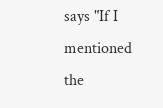says "If I mentioned the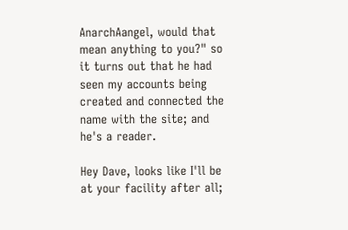AnarchAangel, would that mean anything to you?" so it turns out that he had seen my accounts being created and connected the name with the site; and he's a reader.

Hey Dave, looks like I'll be at your facility after all;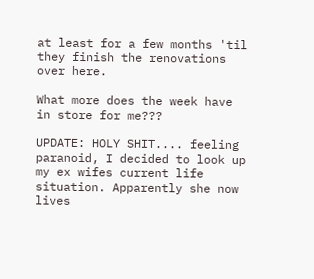at least for a few months 'til they finish the renovations over here.

What more does the week have in store for me???

UPDATE: HOLY SHIT.... feeling paranoid, I decided to look up my ex wifes current life situation. Apparently she now lives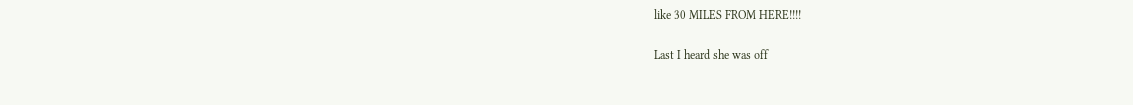like 30 MILES FROM HERE!!!!

Last I heard she was off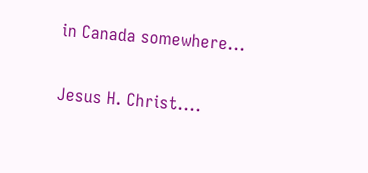in Canada somewhere...

Jesus H. Christ....